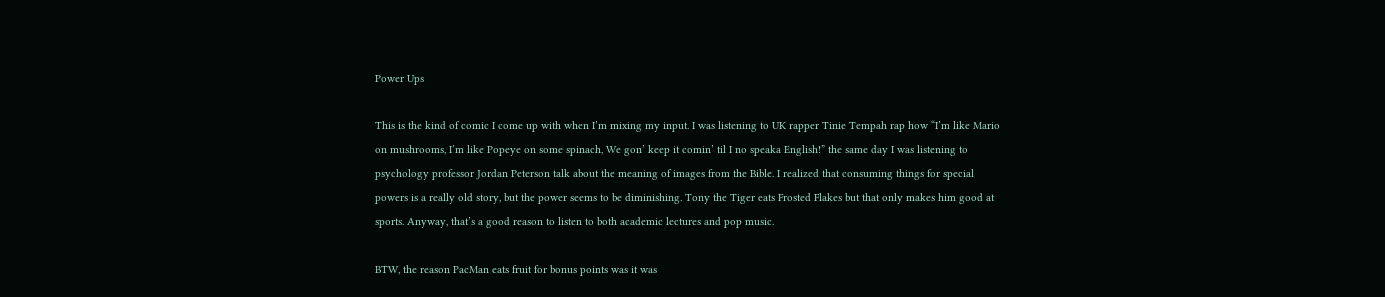Power Ups

This is the kind of comic I come up with when I’m mixing my input. I was listening to UK rapper Tinie Tempah rap how “I’m like Mario on mushrooms, I’m like Popeye on some spinach, We gon’ keep it comin’ til I no speaka English!” the same day I was listening to psychology professor Jordan Peterson talk about the meaning of images from the Bible. I realized that consuming things for special powers is a really old story, but the power seems to be diminishing. Tony the Tiger eats Frosted Flakes but that only makes him good at sports. Anyway, that’s a good reason to listen to both academic lectures and pop music.

BTW, the reason PacMan eats fruit for bonus points was it was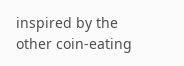inspired by the other coin-eating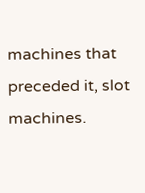machines that preceded it, slot machines.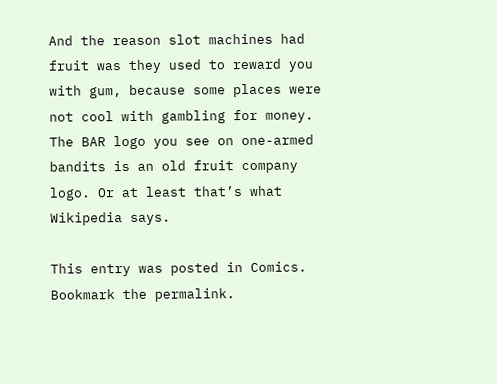And the reason slot machines had fruit was they used to reward you with gum, because some places were not cool with gambling for money. The BAR logo you see on one-armed bandits is an old fruit company logo. Or at least that’s what Wikipedia says.

This entry was posted in Comics. Bookmark the permalink.